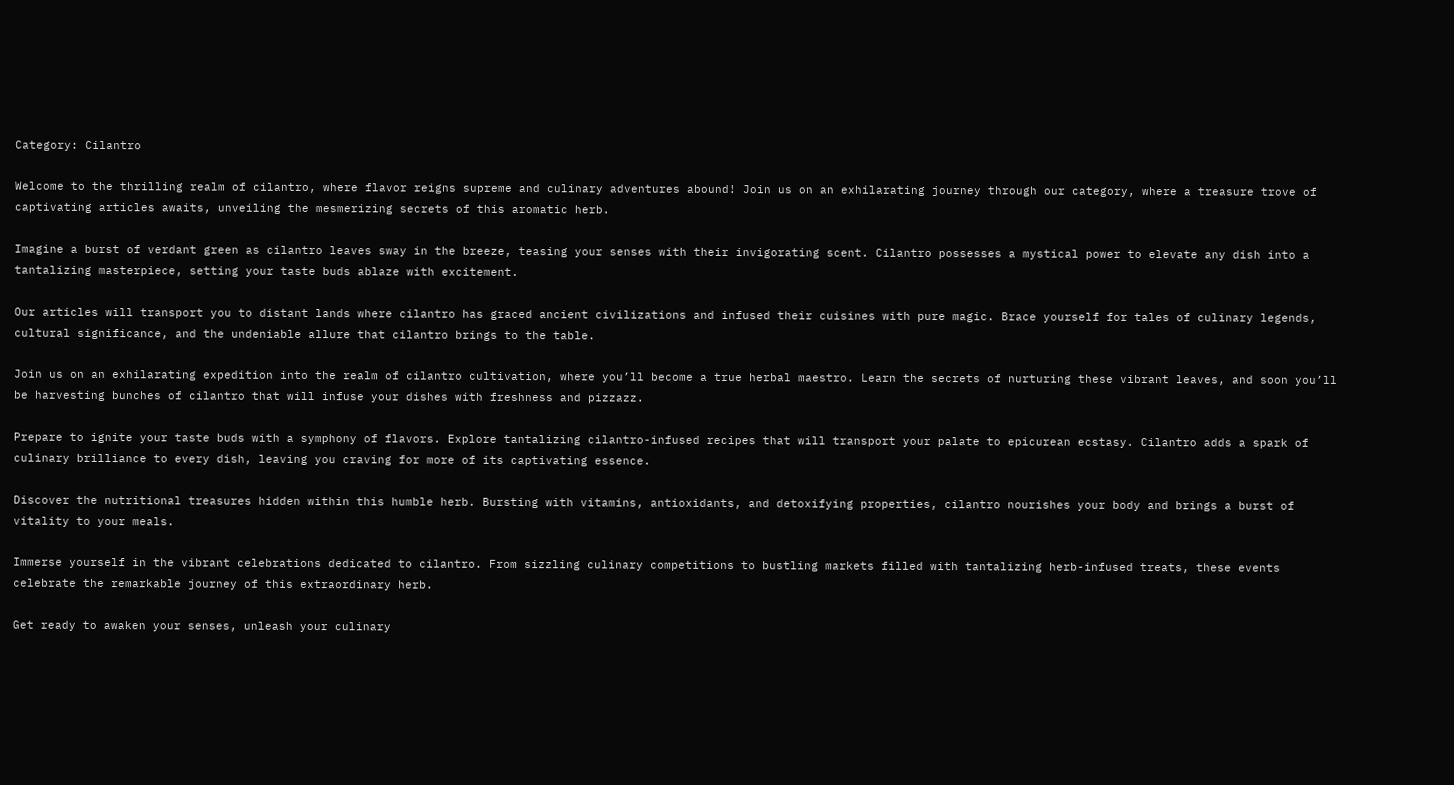Category: Cilantro

Welcome to the thrilling realm of cilantro, where flavor reigns supreme and culinary adventures abound! Join us on an exhilarating journey through our category, where a treasure trove of captivating articles awaits, unveiling the mesmerizing secrets of this aromatic herb.

Imagine a burst of verdant green as cilantro leaves sway in the breeze, teasing your senses with their invigorating scent. Cilantro possesses a mystical power to elevate any dish into a tantalizing masterpiece, setting your taste buds ablaze with excitement.

Our articles will transport you to distant lands where cilantro has graced ancient civilizations and infused their cuisines with pure magic. Brace yourself for tales of culinary legends, cultural significance, and the undeniable allure that cilantro brings to the table.

Join us on an exhilarating expedition into the realm of cilantro cultivation, where you’ll become a true herbal maestro. Learn the secrets of nurturing these vibrant leaves, and soon you’ll be harvesting bunches of cilantro that will infuse your dishes with freshness and pizzazz.

Prepare to ignite your taste buds with a symphony of flavors. Explore tantalizing cilantro-infused recipes that will transport your palate to epicurean ecstasy. Cilantro adds a spark of culinary brilliance to every dish, leaving you craving for more of its captivating essence.

Discover the nutritional treasures hidden within this humble herb. Bursting with vitamins, antioxidants, and detoxifying properties, cilantro nourishes your body and brings a burst of vitality to your meals.

Immerse yourself in the vibrant celebrations dedicated to cilantro. From sizzling culinary competitions to bustling markets filled with tantalizing herb-infused treats, these events celebrate the remarkable journey of this extraordinary herb.

Get ready to awaken your senses, unleash your culinary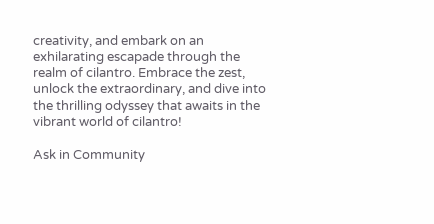creativity, and embark on an exhilarating escapade through the realm of cilantro. Embrace the zest, unlock the extraordinary, and dive into the thrilling odyssey that awaits in the vibrant world of cilantro!

Ask in Community